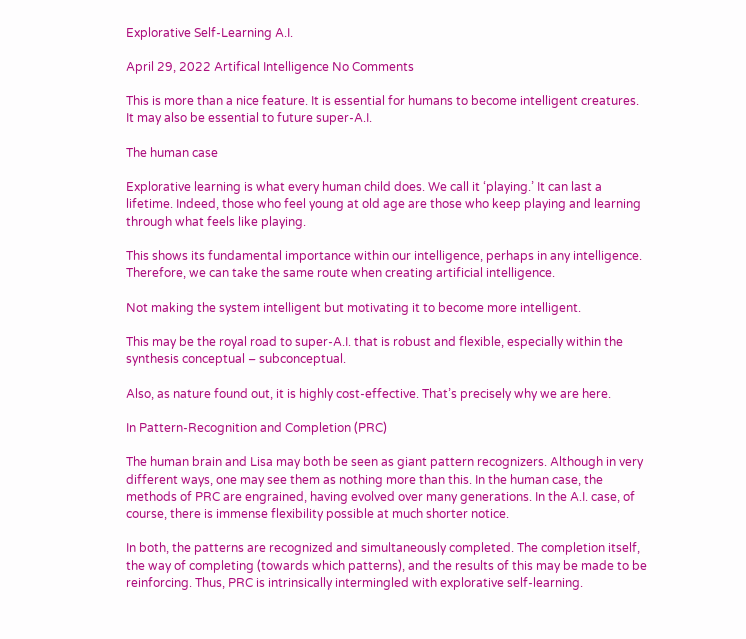Explorative Self-Learning A.I.

April 29, 2022 Artifical Intelligence No Comments

This is more than a nice feature. It is essential for humans to become intelligent creatures. It may also be essential to future super-A.I.

The human case

Explorative learning is what every human child does. We call it ‘playing.’ It can last a lifetime. Indeed, those who feel young at old age are those who keep playing and learning through what feels like playing.

This shows its fundamental importance within our intelligence, perhaps in any intelligence. Therefore, we can take the same route when creating artificial intelligence.

Not making the system intelligent but motivating it to become more intelligent.

This may be the royal road to super-A.I. that is robust and flexible, especially within the synthesis conceptual – subconceptual.

Also, as nature found out, it is highly cost-effective. That’s precisely why we are here.

In Pattern-Recognition and Completion (PRC)

The human brain and Lisa may both be seen as giant pattern recognizers. Although in very different ways, one may see them as nothing more than this. In the human case, the methods of PRC are engrained, having evolved over many generations. In the A.I. case, of course, there is immense flexibility possible at much shorter notice.

In both, the patterns are recognized and simultaneously completed. The completion itself, the way of completing (towards which patterns), and the results of this may be made to be reinforcing. Thus, PRC is intrinsically intermingled with explorative self-learning.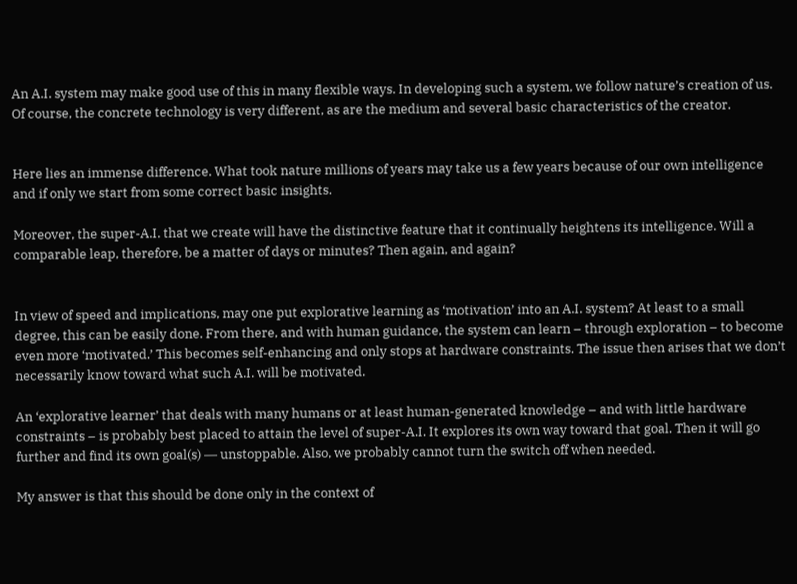An A.I. system may make good use of this in many flexible ways. In developing such a system, we follow nature’s creation of us. Of course, the concrete technology is very different, as are the medium and several basic characteristics of the creator.


Here lies an immense difference. What took nature millions of years may take us a few years because of our own intelligence and if only we start from some correct basic insights.

Moreover, the super-A.I. that we create will have the distinctive feature that it continually heightens its intelligence. Will a comparable leap, therefore, be a matter of days or minutes? Then again, and again?


In view of speed and implications, may one put explorative learning as ‘motivation’ into an A.I. system? At least to a small degree, this can be easily done. From there, and with human guidance, the system can learn – through exploration – to become even more ‘motivated.’ This becomes self-enhancing and only stops at hardware constraints. The issue then arises that we don’t necessarily know toward what such A.I. will be motivated.

An ‘explorative learner’ that deals with many humans or at least human-generated knowledge – and with little hardware constraints – is probably best placed to attain the level of super-A.I. It explores its own way toward that goal. Then it will go further and find its own goal(s) ― unstoppable. Also, we probably cannot turn the switch off when needed.

My answer is that this should be done only in the context of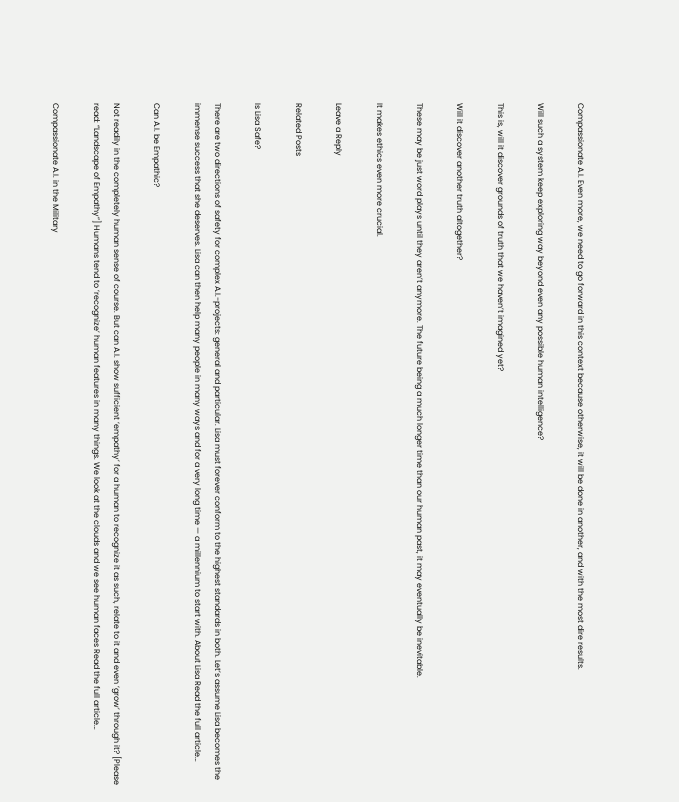Compassionate A.I. Even more, we need to go forward in this context because otherwise, it will be done in another, and with the most dire results.

Will such a system keep exploring way beyond even any possible human intelligence?

This is, will it discover grounds of truth that we haven’t imagined yet?

Will it discover another truth altogether?

These may be just word plays until they aren’t anymore. The future being a much longer time than our human past, it may eventually be inevitable.

It makes ethics even more crucial.

Leave a Reply

Related Posts

Is Lisa Safe?

There are two directions of safety for complex A.I.-projects: general and particular. Lisa must forever conform to the highest standards in both. Let’s assume Lisa becomes the immense success that she deserves. Lisa can then help many people in many ways and for a very long time — a millennium to start with. About Lisa Read the full article…

Can A.I. be Empathic?

Not readily in the completely human sense of course. But can A.I. show sufficient ‘empathy’ for a human to recognize it as such, relate to it and even ‘grow’ through it? [Please read: “Landscape of Empathy”] Humans tend to ‘recognize’ human features in many things. We look at the clouds and we see human faces Read the full article…

Compassionate A.I. in the Military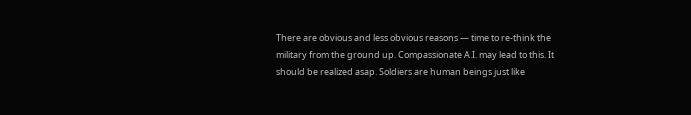There are obvious and less obvious reasons — time to re-think the military from the ground up. Compassionate A.I. may lead to this. It should be realized asap. Soldiers are human beings just like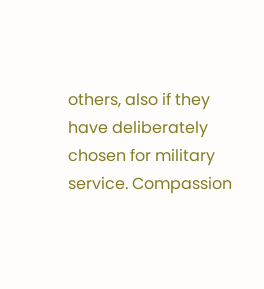others, also if they have deliberately chosen for military service. Compassion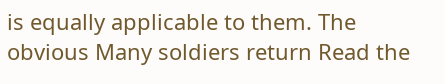is equally applicable to them. The obvious Many soldiers return Read the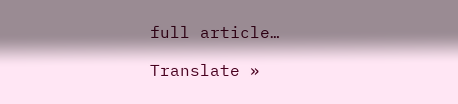full article…

Translate »